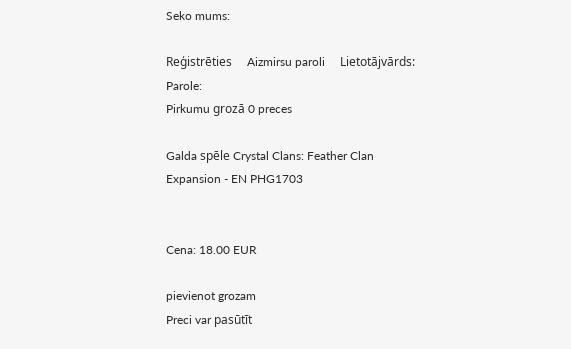Seko mums:

Reģistrēties     Aizmirsu paroli     Lietotājvārds:   Parole:
Pirkumu grozā 0 preces

Galda spēle Crystal Clans: Feather Clan Expansion - EN PHG1703


Cena: 18.00 EUR

pievienot grozam
Preci var pasūtīt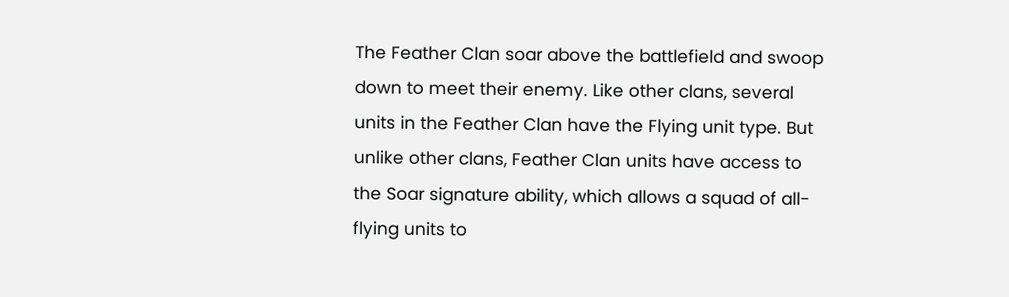The Feather Clan soar above the battlefield and swoop down to meet their enemy. Like other clans, several units in the Feather Clan have the Flying unit type. But unlike other clans, Feather Clan units have access to the Soar signature ability, which allows a squad of all-flying units to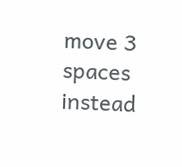move 3 spaces instead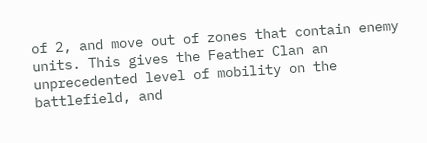of 2, and move out of zones that contain enemy units. This gives the Feather Clan an unprecedented level of mobility on the battlefield, and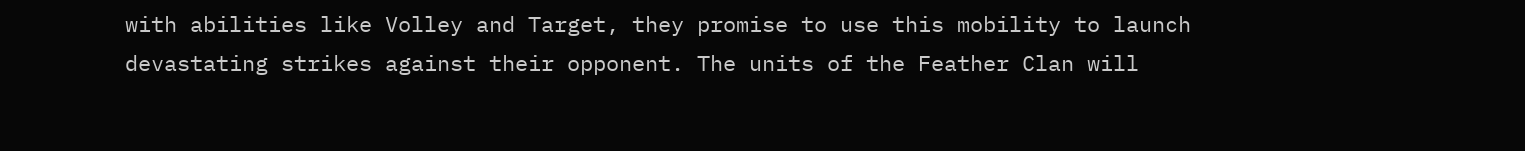with abilities like Volley and Target, they promise to use this mobility to launch devastating strikes against their opponent. The units of the Feather Clan will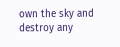own the sky and destroy any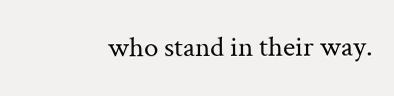who stand in their way.